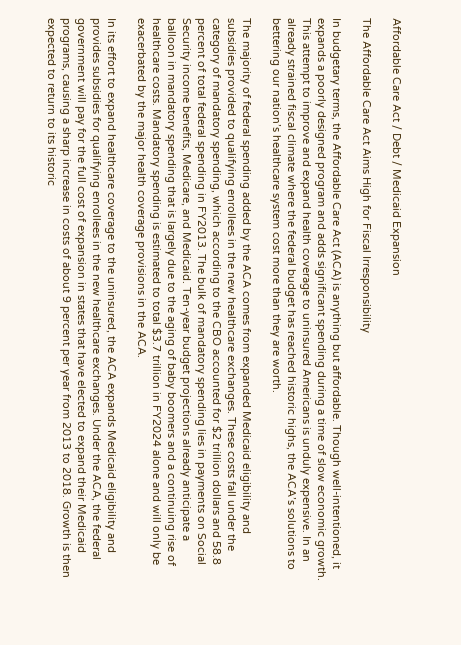Affordable Care Act / Debt / Medicaid Expansion

The Affordable Care Act Aims High for Fiscal Irresponsibility

In budgetary terms, the Affordable Care Act (ACA) is anything but affordable. Though well-intentioned, it expands a poorly designed program and adds significant spending during a time of slow economic growth. This attempt to improve and expand health coverage to uninsured Americans is unduly expensive. In an already strained fiscal climate where the federal budget has reached historic highs, the ACA’s solutions to bettering our nation’s healthcare system cost more than they are worth.

The majority of federal spending added by the ACA comes from expanded Medicaid eligibility and subsidies provided to qualifying enrollees in the new healthcare exchanges. These costs fall under the category of mandatory spending, which according to the CBO accounted for $2 trillion dollars and 58.8 percent of total federal spending in FY2013. The bulk of mandatory spending lies in payments on Social Security income benefits, Medicare, and Medicaid. Ten-year budget projections already anticipate a balloon in mandatory spending that is largely due to the aging of baby boomers and a continuing rise of healthcare costs. Mandatory spending is estimated to total $3.7 trillion in FY2024 alone and will only be exacerbated by the major health coverage provisions in the ACA.

In its effort to expand healthcare coverage to the uninsured, the ACA expands Medicaid eligibility and provides subsidies for qualifying enrollees in the new healthcare exchanges. Under the ACA, the federal government will pay for the full cost of expansion in states that have elected to expand their Medicaid programs, causing a sharp increase in costs of about 9 percent per year from 2013 to 2018. Growth is then expected to return to its historic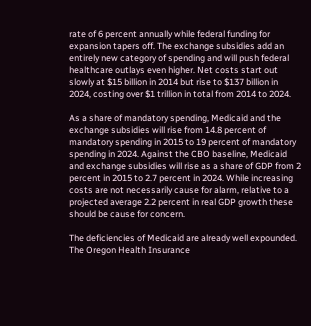rate of 6 percent annually while federal funding for expansion tapers off. The exchange subsidies add an entirely new category of spending and will push federal healthcare outlays even higher. Net costs start out slowly at $15 billion in 2014 but rise to $137 billion in 2024, costing over $1 trillion in total from 2014 to 2024.

As a share of mandatory spending, Medicaid and the exchange subsidies will rise from 14.8 percent of mandatory spending in 2015 to 19 percent of mandatory spending in 2024. Against the CBO baseline, Medicaid and exchange subsidies will rise as a share of GDP from 2 percent in 2015 to 2.7 percent in 2024. While increasing costs are not necessarily cause for alarm, relative to a projected average 2.2 percent in real GDP growth these should be cause for concern.

The deficiencies of Medicaid are already well expounded. The Oregon Health Insurance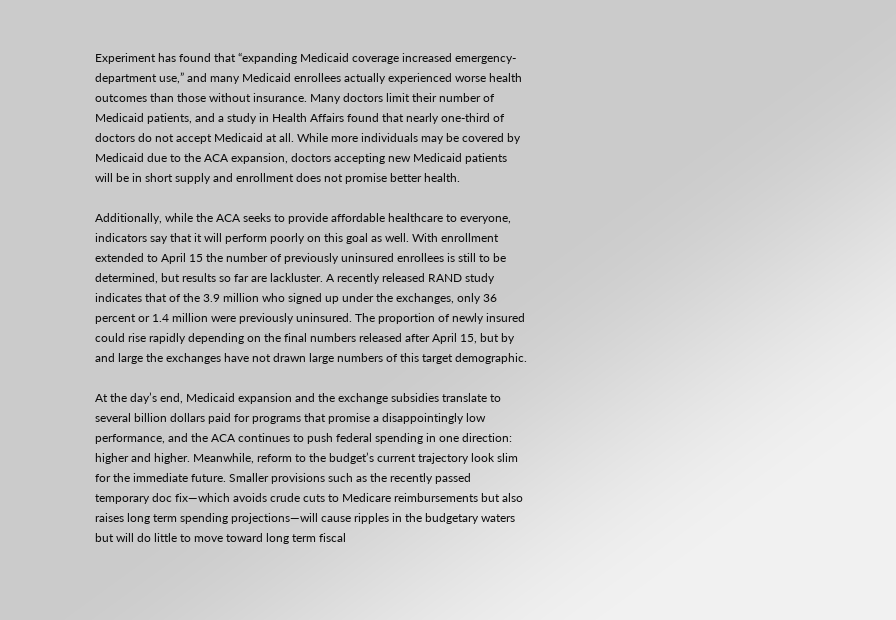Experiment has found that “expanding Medicaid coverage increased emergency-department use,” and many Medicaid enrollees actually experienced worse health outcomes than those without insurance. Many doctors limit their number of Medicaid patients, and a study in Health Affairs found that nearly one-third of doctors do not accept Medicaid at all. While more individuals may be covered by Medicaid due to the ACA expansion, doctors accepting new Medicaid patients will be in short supply and enrollment does not promise better health.

Additionally, while the ACA seeks to provide affordable healthcare to everyone, indicators say that it will perform poorly on this goal as well. With enrollment extended to April 15 the number of previously uninsured enrollees is still to be determined, but results so far are lackluster. A recently released RAND study indicates that of the 3.9 million who signed up under the exchanges, only 36 percent or 1.4 million were previously uninsured. The proportion of newly insured could rise rapidly depending on the final numbers released after April 15, but by and large the exchanges have not drawn large numbers of this target demographic.

At the day’s end, Medicaid expansion and the exchange subsidies translate to several billion dollars paid for programs that promise a disappointingly low performance, and the ACA continues to push federal spending in one direction: higher and higher. Meanwhile, reform to the budget’s current trajectory look slim for the immediate future. Smaller provisions such as the recently passed temporary doc fix—which avoids crude cuts to Medicare reimbursements but also raises long term spending projections—will cause ripples in the budgetary waters but will do little to move toward long term fiscal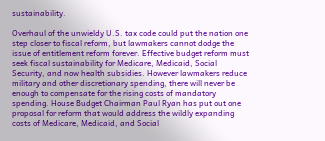sustainability.

Overhaul of the unwieldy U.S. tax code could put the nation one step closer to fiscal reform, but lawmakers cannot dodge the issue of entitlement reform forever. Effective budget reform must seek fiscal sustainability for Medicare, Medicaid, Social Security, and now health subsidies. However lawmakers reduce military and other discretionary spending, there will never be enough to compensate for the rising costs of mandatory spending. House Budget Chairman Paul Ryan has put out one proposal for reform that would address the wildly expanding costs of Medicare, Medicaid, and Social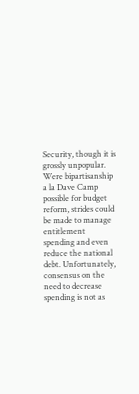Security, though it is grossly unpopular. Were bipartisanship a la Dave Camp possible for budget reform, strides could be made to manage entitlement spending and even reduce the national debt. Unfortunately, consensus on the need to decrease spending is not as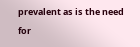prevalent as is the need for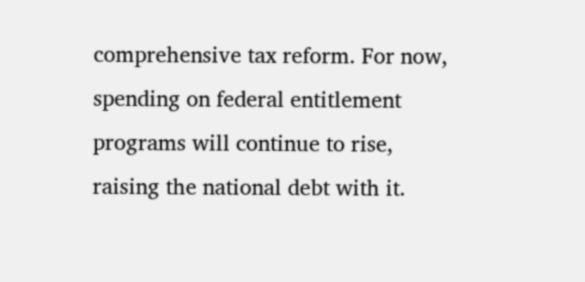comprehensive tax reform. For now, spending on federal entitlement programs will continue to rise, raising the national debt with it.